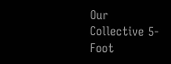Our Collective 5-Foot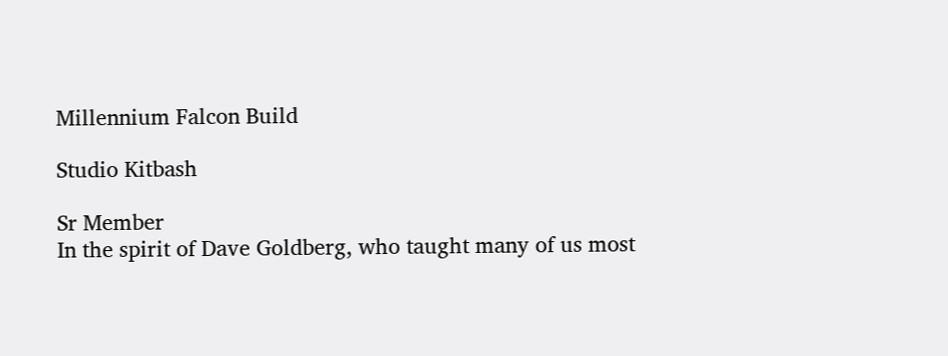Millennium Falcon Build

Studio Kitbash

Sr Member
In the spirit of Dave Goldberg, who taught many of us most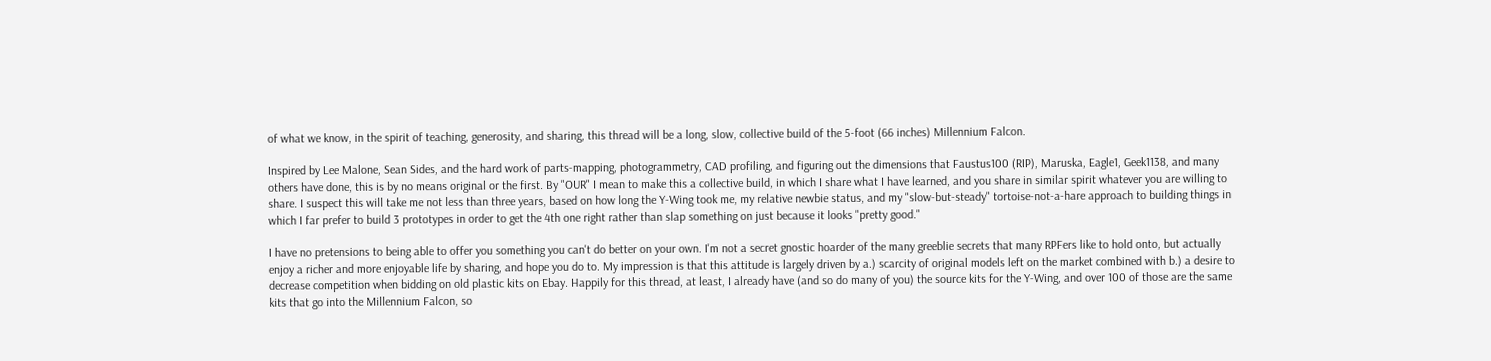of what we know, in the spirit of teaching, generosity, and sharing, this thread will be a long, slow, collective build of the 5-foot (66 inches) Millennium Falcon.

Inspired by Lee Malone, Sean Sides, and the hard work of parts-mapping, photogrammetry, CAD profiling, and figuring out the dimensions that Faustus100 (RIP), Maruska, Eagle1, Geek1138, and many others have done, this is by no means original or the first. By "OUR" I mean to make this a collective build, in which I share what I have learned, and you share in similar spirit whatever you are willing to share. I suspect this will take me not less than three years, based on how long the Y-Wing took me, my relative newbie status, and my "slow-but-steady" tortoise-not-a-hare approach to building things in which I far prefer to build 3 prototypes in order to get the 4th one right rather than slap something on just because it looks "pretty good."

I have no pretensions to being able to offer you something you can't do better on your own. I'm not a secret gnostic hoarder of the many greeblie secrets that many RPFers like to hold onto, but actually enjoy a richer and more enjoyable life by sharing, and hope you do to. My impression is that this attitude is largely driven by a.) scarcity of original models left on the market combined with b.) a desire to decrease competition when bidding on old plastic kits on Ebay. Happily for this thread, at least, I already have (and so do many of you) the source kits for the Y-Wing, and over 100 of those are the same kits that go into the Millennium Falcon, so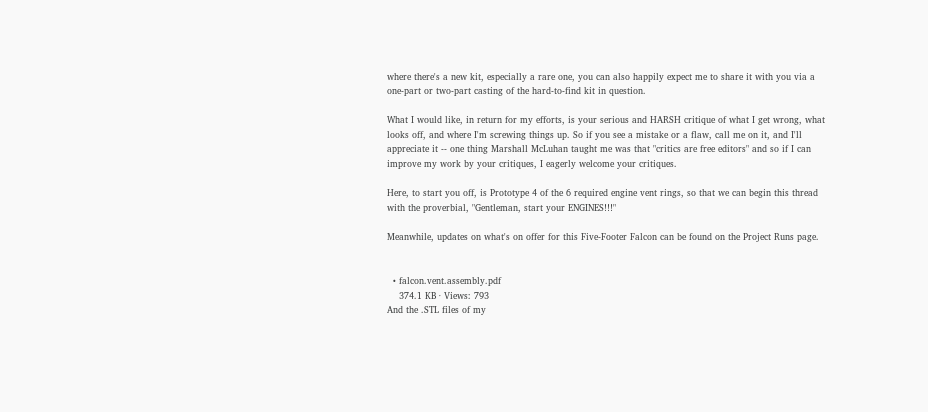where there's a new kit, especially a rare one, you can also happily expect me to share it with you via a one-part or two-part casting of the hard-to-find kit in question.

What I would like, in return for my efforts, is your serious and HARSH critique of what I get wrong, what looks off, and where I'm screwing things up. So if you see a mistake or a flaw, call me on it, and I'll appreciate it -- one thing Marshall McLuhan taught me was that "critics are free editors" and so if I can improve my work by your critiques, I eagerly welcome your critiques.

Here, to start you off, is Prototype 4 of the 6 required engine vent rings, so that we can begin this thread with the proverbial, "Gentleman, start your ENGINES!!!"

Meanwhile, updates on what's on offer for this Five-Footer Falcon can be found on the Project Runs page.


  • falcon.vent.assembly.pdf
    374.1 KB · Views: 793
And the .STL files of my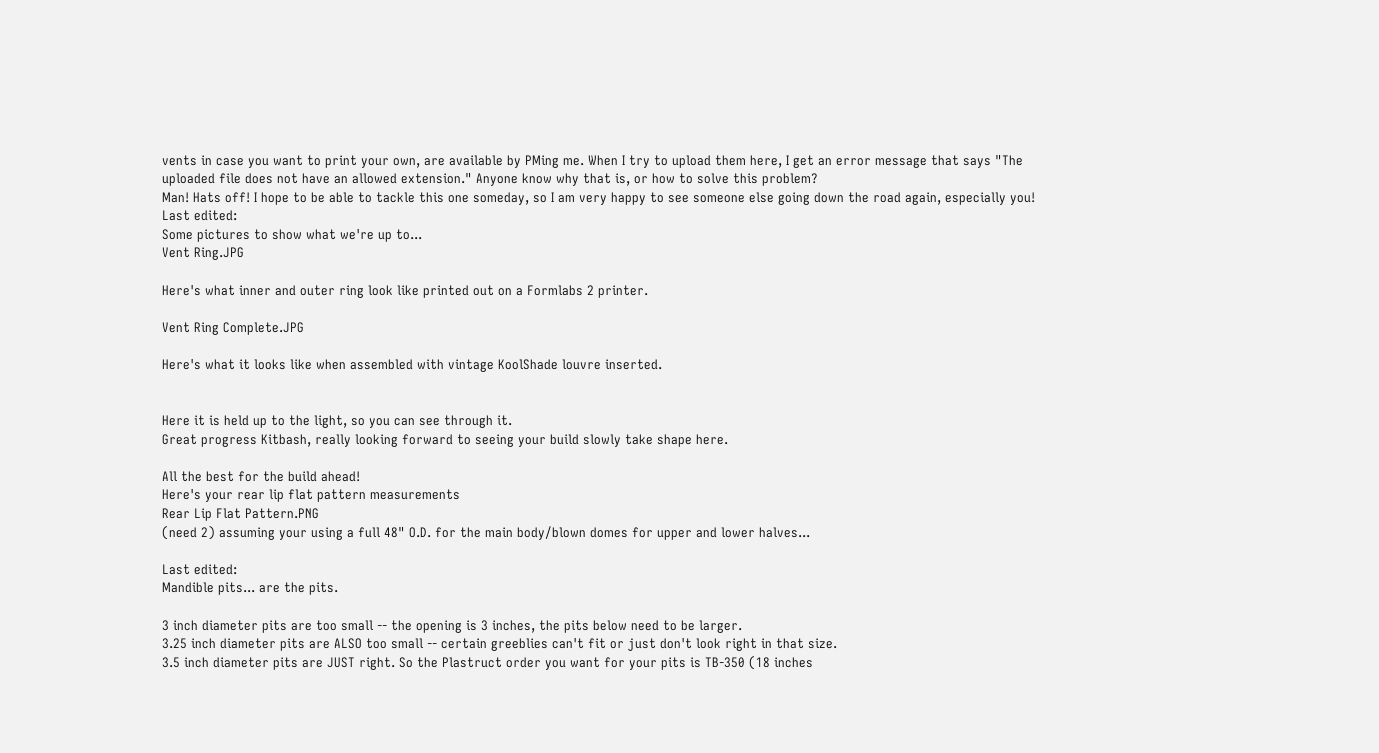vents in case you want to print your own, are available by PMing me. When I try to upload them here, I get an error message that says "The uploaded file does not have an allowed extension." Anyone know why that is, or how to solve this problem?
Man! Hats off! I hope to be able to tackle this one someday, so I am very happy to see someone else going down the road again, especially you!
Last edited:
Some pictures to show what we're up to...
Vent Ring.JPG

Here's what inner and outer ring look like printed out on a Formlabs 2 printer.

Vent Ring Complete.JPG

Here's what it looks like when assembled with vintage KoolShade louvre inserted.


Here it is held up to the light, so you can see through it.
Great progress Kitbash, really looking forward to seeing your build slowly take shape here.

All the best for the build ahead!
Here's your rear lip flat pattern measurements
Rear Lip Flat Pattern.PNG
(need 2) assuming your using a full 48" O.D. for the main body/blown domes for upper and lower halves...

Last edited:
Mandible pits... are the pits.

3 inch diameter pits are too small -- the opening is 3 inches, the pits below need to be larger.
3.25 inch diameter pits are ALSO too small -- certain greeblies can't fit or just don't look right in that size.
3.5 inch diameter pits are JUST right. So the Plastruct order you want for your pits is TB-350 (18 inches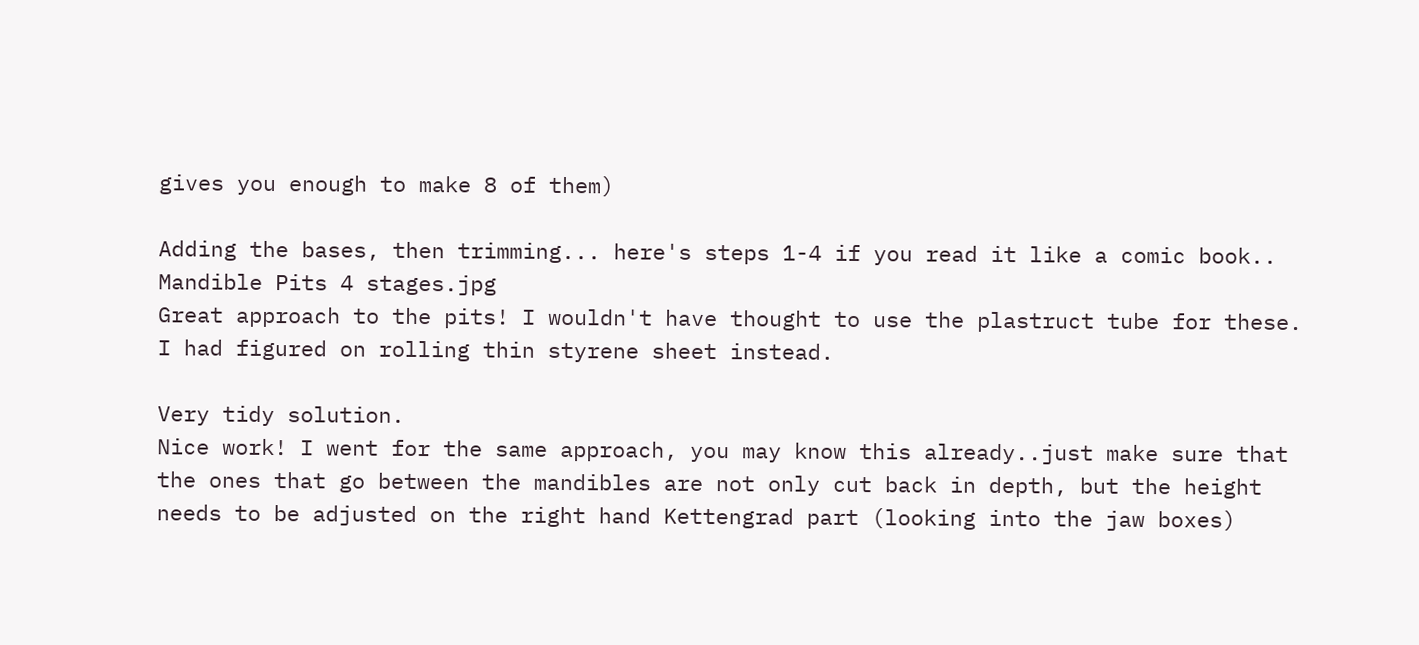gives you enough to make 8 of them)

Adding the bases, then trimming... here's steps 1-4 if you read it like a comic book..
Mandible Pits 4 stages.jpg
Great approach to the pits! I wouldn't have thought to use the plastruct tube for these. I had figured on rolling thin styrene sheet instead.

Very tidy solution.
Nice work! I went for the same approach, you may know this already..just make sure that the ones that go between the mandibles are not only cut back in depth, but the height needs to be adjusted on the right hand Kettengrad part (looking into the jaw boxes)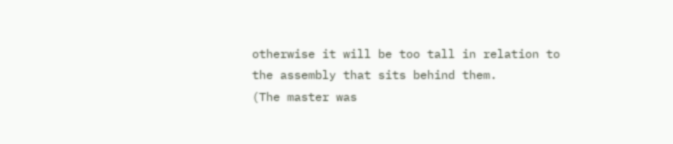otherwise it will be too tall in relation to the assembly that sits behind them.
(The master was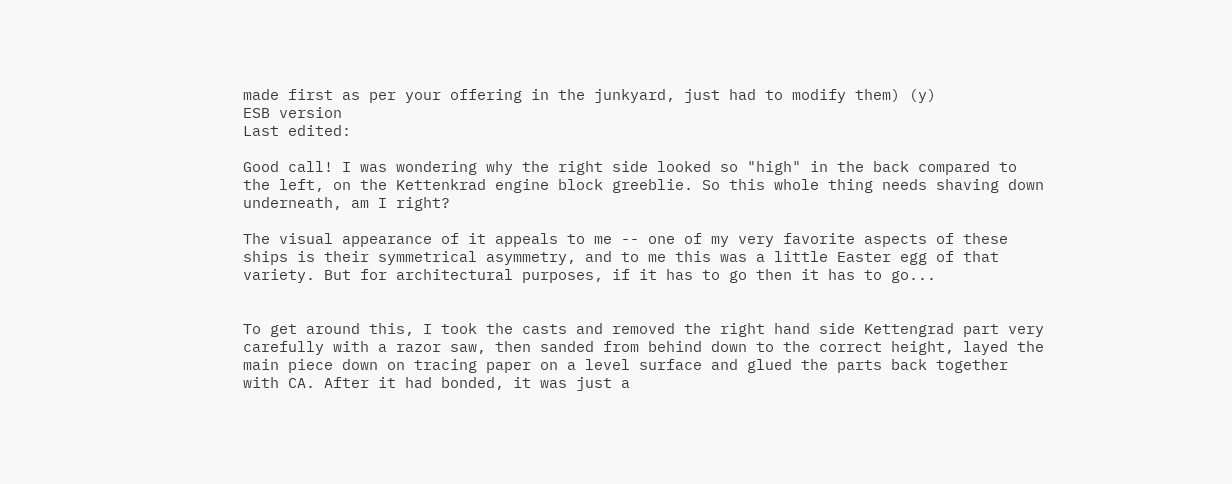made first as per your offering in the junkyard, just had to modify them) (y)
ESB version
Last edited:

Good call! I was wondering why the right side looked so "high" in the back compared to the left, on the Kettenkrad engine block greeblie. So this whole thing needs shaving down underneath, am I right?

The visual appearance of it appeals to me -- one of my very favorite aspects of these ships is their symmetrical asymmetry, and to me this was a little Easter egg of that variety. But for architectural purposes, if it has to go then it has to go...


To get around this, I took the casts and removed the right hand side Kettengrad part very carefully with a razor saw, then sanded from behind down to the correct height, layed the main piece down on tracing paper on a level surface and glued the parts back together with CA. After it had bonded, it was just a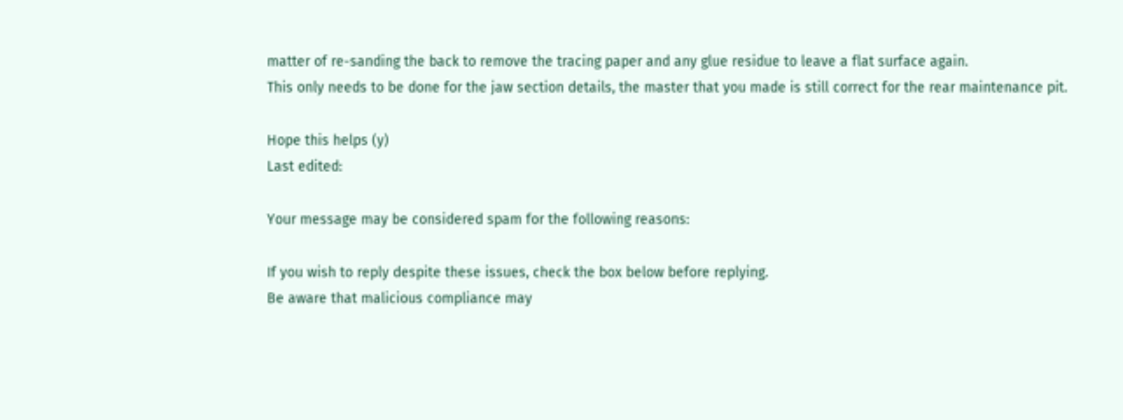matter of re-sanding the back to remove the tracing paper and any glue residue to leave a flat surface again.
This only needs to be done for the jaw section details, the master that you made is still correct for the rear maintenance pit.

Hope this helps (y)
Last edited:

Your message may be considered spam for the following reasons:

If you wish to reply despite these issues, check the box below before replying.
Be aware that malicious compliance may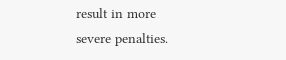result in more severe penalties.